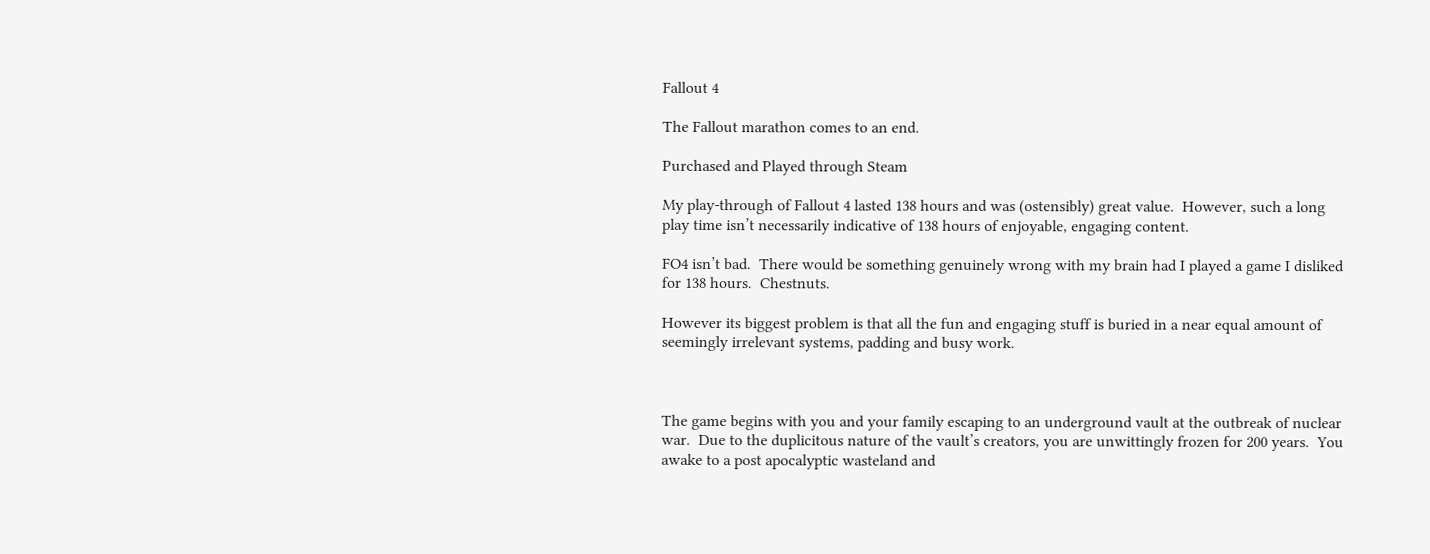Fallout 4

The Fallout marathon comes to an end.

Purchased and Played through Steam

My play-through of Fallout 4 lasted 138 hours and was (ostensibly) great value.  However, such a long play time isn’t necessarily indicative of 138 hours of enjoyable, engaging content.

FO4 isn’t bad.  There would be something genuinely wrong with my brain had I played a game I disliked for 138 hours.  Chestnuts.

However its biggest problem is that all the fun and engaging stuff is buried in a near equal amount of seemingly irrelevant systems, padding and busy work.



The game begins with you and your family escaping to an underground vault at the outbreak of nuclear war.  Due to the duplicitous nature of the vault’s creators, you are unwittingly frozen for 200 years.  You awake to a post apocalyptic wasteland and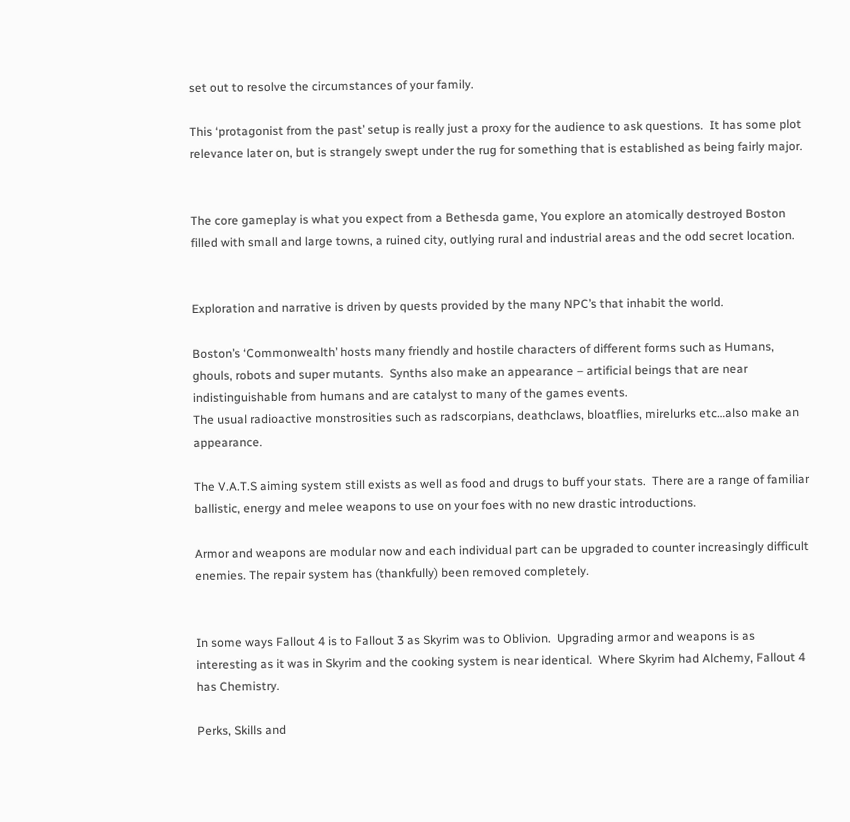set out to resolve the circumstances of your family.

This ‘protagonist from the past’ setup is really just a proxy for the audience to ask questions.  It has some plot relevance later on, but is strangely swept under the rug for something that is established as being fairly major.


The core gameplay is what you expect from a Bethesda game, You explore an atomically destroyed Boston filled with small and large towns, a ruined city, outlying rural and industrial areas and the odd secret location.


Exploration and narrative is driven by quests provided by the many NPC’s that inhabit the world.

Boston’s ‘Commonwealth’ hosts many friendly and hostile characters of different forms such as Humans, ghouls, robots and super mutants.  Synths also make an appearance – artificial beings that are near indistinguishable from humans and are catalyst to many of the games events.
The usual radioactive monstrosities such as radscorpians, deathclaws, bloatflies, mirelurks etc…also make an appearance.

The V.A.T.S aiming system still exists as well as food and drugs to buff your stats.  There are a range of familiar ballistic, energy and melee weapons to use on your foes with no new drastic introductions.

Armor and weapons are modular now and each individual part can be upgraded to counter increasingly difficult enemies. The repair system has (thankfully) been removed completely.


In some ways Fallout 4 is to Fallout 3 as Skyrim was to Oblivion.  Upgrading armor and weapons is as interesting as it was in Skyrim and the cooking system is near identical.  Where Skyrim had Alchemy, Fallout 4 has Chemistry.

Perks, Skills and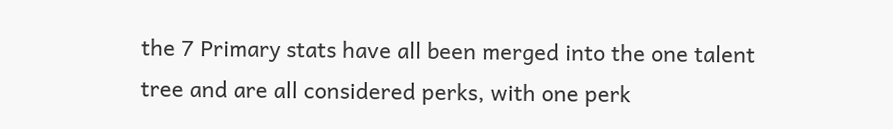the 7 Primary stats have all been merged into the one talent tree and are all considered perks, with one perk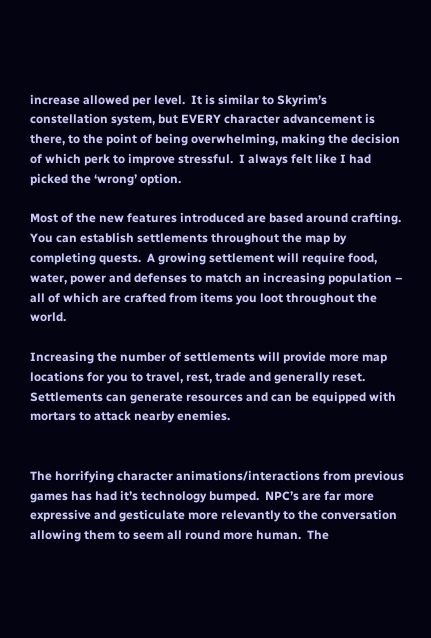increase allowed per level.  It is similar to Skyrim’s constellation system, but EVERY character advancement is there, to the point of being overwhelming, making the decision of which perk to improve stressful.  I always felt like I had picked the ‘wrong’ option.

Most of the new features introduced are based around crafting.  You can establish settlements throughout the map by completing quests.  A growing settlement will require food, water, power and defenses to match an increasing population – all of which are crafted from items you loot throughout the world.

Increasing the number of settlements will provide more map locations for you to travel, rest, trade and generally reset.  Settlements can generate resources and can be equipped with mortars to attack nearby enemies.


The horrifying character animations/interactions from previous games has had it’s technology bumped.  NPC’s are far more expressive and gesticulate more relevantly to the conversation allowing them to seem all round more human.  The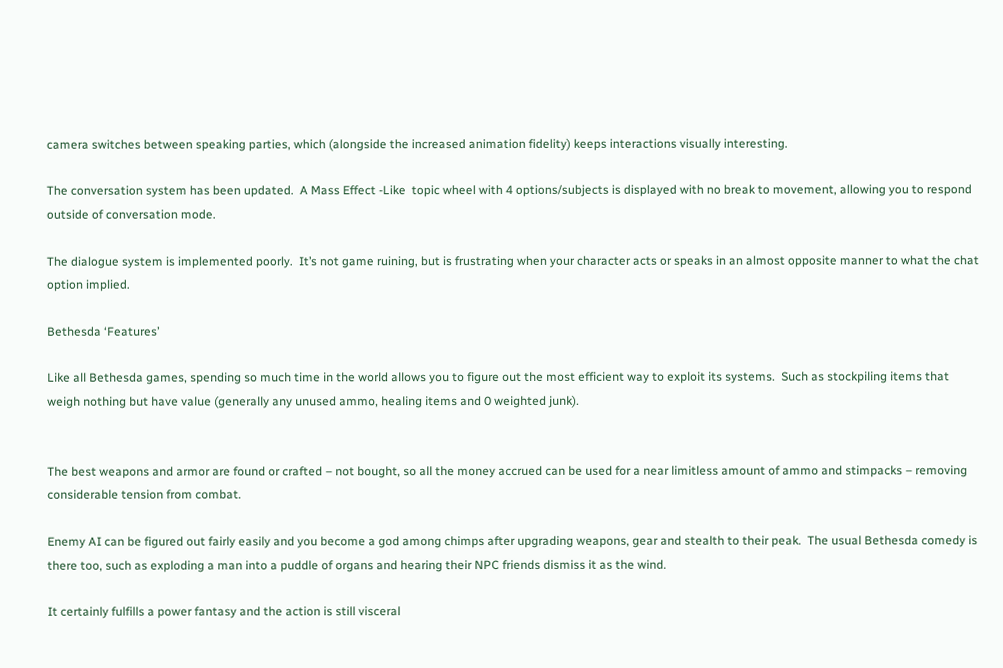camera switches between speaking parties, which (alongside the increased animation fidelity) keeps interactions visually interesting.

The conversation system has been updated.  A Mass Effect -Like  topic wheel with 4 options/subjects is displayed with no break to movement, allowing you to respond outside of conversation mode.

The dialogue system is implemented poorly.  It’s not game ruining, but is frustrating when your character acts or speaks in an almost opposite manner to what the chat option implied.

Bethesda ‘Features’

Like all Bethesda games, spending so much time in the world allows you to figure out the most efficient way to exploit its systems.  Such as stockpiling items that weigh nothing but have value (generally any unused ammo, healing items and 0 weighted junk).


The best weapons and armor are found or crafted – not bought, so all the money accrued can be used for a near limitless amount of ammo and stimpacks – removing considerable tension from combat.

Enemy AI can be figured out fairly easily and you become a god among chimps after upgrading weapons, gear and stealth to their peak.  The usual Bethesda comedy is there too, such as exploding a man into a puddle of organs and hearing their NPC friends dismiss it as the wind.

It certainly fulfills a power fantasy and the action is still visceral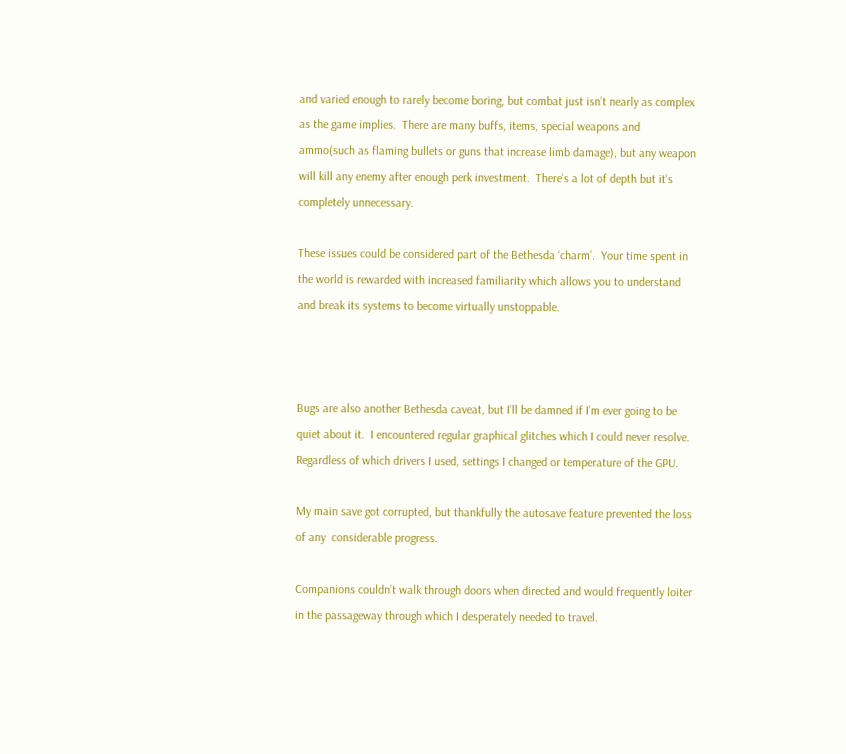and varied enough to rarely become boring, but combat just isn’t nearly as complex as the game implies.  There are many buffs, items, special weapons and ammo(such as flaming bullets or guns that increase limb damage), but any weapon will kill any enemy after enough perk investment.  There’s a lot of depth but it’s completely unnecessary.

These issues could be considered part of the Bethesda ‘charm’.  Your time spent in the world is rewarded with increased familiarity which allows you to understand and break its systems to become virtually unstoppable.



Bugs are also another Bethesda caveat, but I’ll be damned if I’m ever going to be quiet about it.  I encountered regular graphical glitches which I could never resolve.  Regardless of which drivers I used, settings I changed or temperature of the GPU.

My main save got corrupted, but thankfully the autosave feature prevented the loss of any  considerable progress.

Companions couldn’t walk through doors when directed and would frequently loiter in the passageway through which I desperately needed to travel.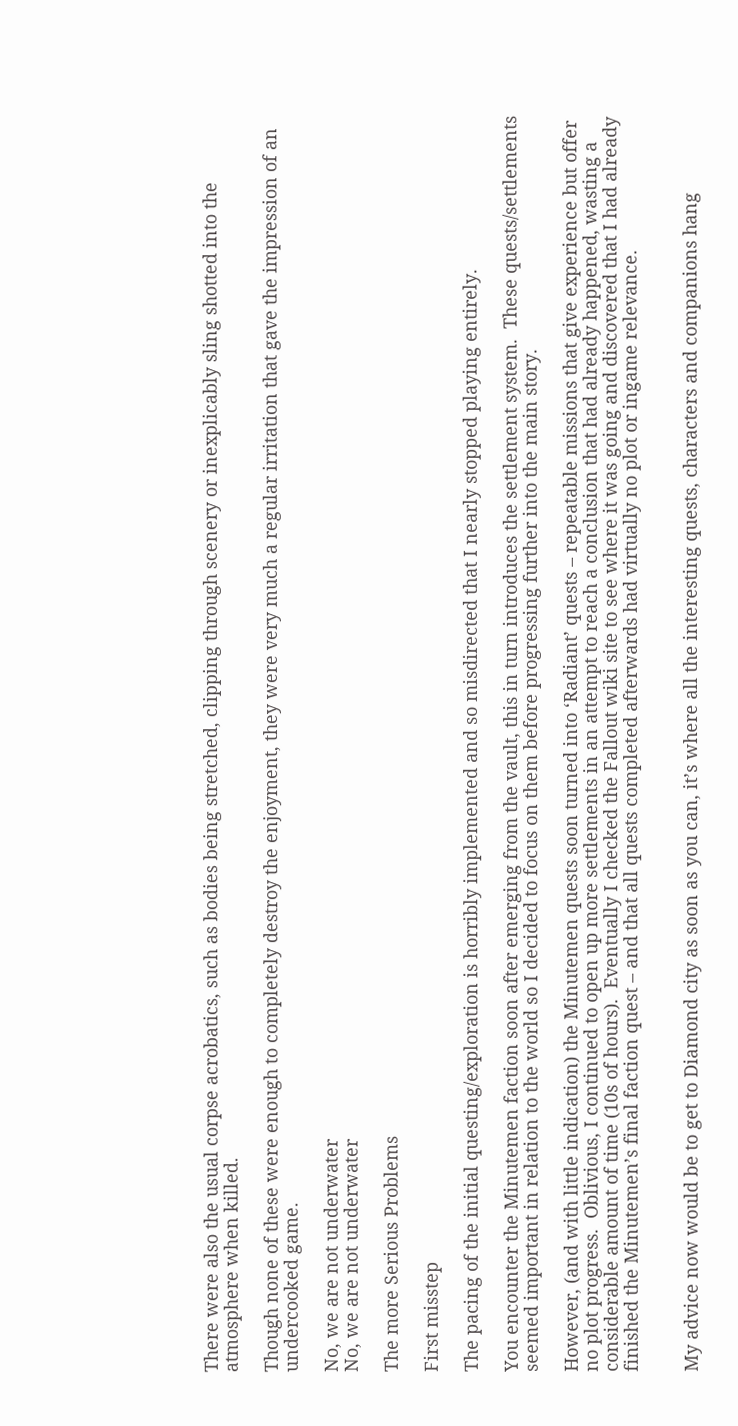There were also the usual corpse acrobatics, such as bodies being stretched, clipping through scenery or inexplicably sling shotted into the atmosphere when killed.

Though none of these were enough to completely destroy the enjoyment, they were very much a regular irritation that gave the impression of an undercooked game.

No, we are not underwater
No, we are not underwater

The more Serious Problems

First misstep

The pacing of the initial questing/exploration is horribly implemented and so misdirected that I nearly stopped playing entirely.

You encounter the Minutemen faction soon after emerging from the vault, this in turn introduces the settlement system.  These quests/settlements seemed important in relation to the world so I decided to focus on them before progressing further into the main story.

However, (and with little indication) the Minutemen quests soon turned into ‘Radiant’ quests – repeatable missions that give experience but offer no plot progress.  Oblivious, I continued to open up more settlements in an attempt to reach a conclusion that had already happened, wasting a considerable amount of time (10s of hours).  Eventually I checked the Fallout wiki site to see where it was going and discovered that I had already finished the Minutemen’s final faction quest – and that all quests completed afterwards had virtually no plot or ingame relevance.


My advice now would be to get to Diamond city as soon as you can, it’s where all the interesting quests, characters and companions hang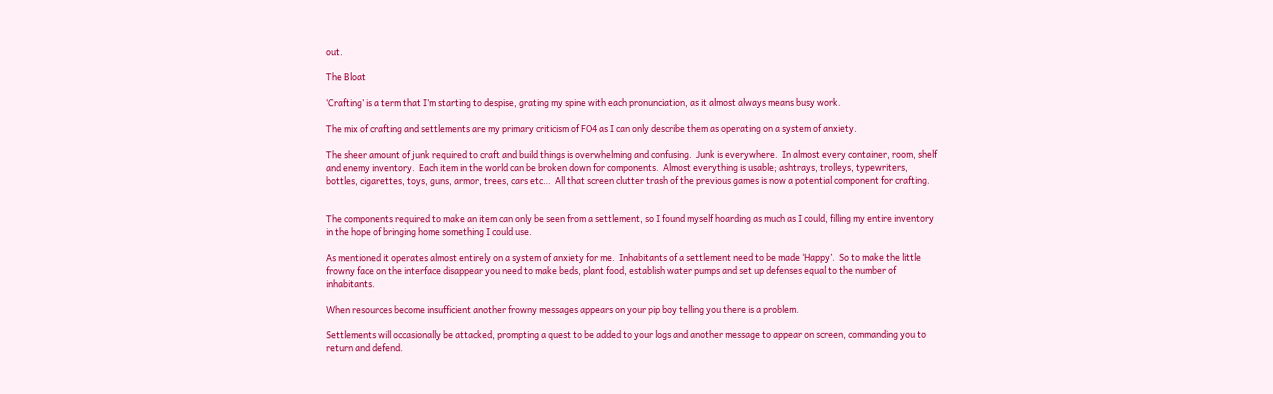out.

The Bloat

‘Crafting’ is a term that I’m starting to despise, grating my spine with each pronunciation, as it almost always means busy work.

The mix of crafting and settlements are my primary criticism of FO4 as I can only describe them as operating on a system of anxiety.

The sheer amount of junk required to craft and build things is overwhelming and confusing.  Junk is everywhere.  In almost every container, room, shelf and enemy inventory.  Each item in the world can be broken down for components.  Almost everything is usable; ashtrays, trolleys, typewriters, bottles, cigarettes, toys, guns, armor, trees, cars etc…  All that screen clutter trash of the previous games is now a potential component for crafting.


The components required to make an item can only be seen from a settlement, so I found myself hoarding as much as I could, filling my entire inventory in the hope of bringing home something I could use.

As mentioned it operates almost entirely on a system of anxiety for me.  Inhabitants of a settlement need to be made ‘Happy’.  So to make the little frowny face on the interface disappear you need to make beds, plant food, establish water pumps and set up defenses equal to the number of inhabitants.

When resources become insufficient another frowny messages appears on your pip boy telling you there is a problem.

Settlements will occasionally be attacked, prompting a quest to be added to your logs and another message to appear on screen, commanding you to return and defend.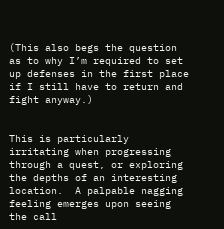(This also begs the question as to why I’m required to set up defenses in the first place if I still have to return and fight anyway.)


This is particularly irritating when progressing through a quest, or exploring the depths of an interesting location.  A palpable nagging feeling emerges upon seeing the call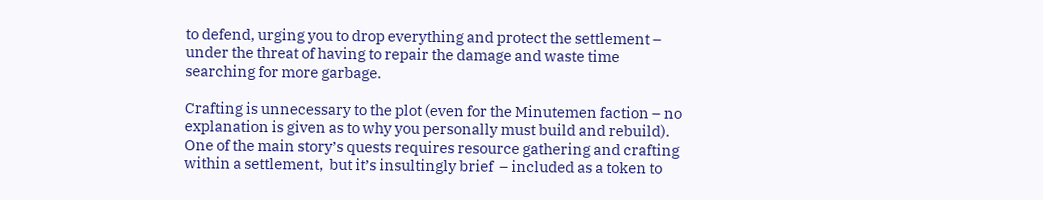to defend, urging you to drop everything and protect the settlement – under the threat of having to repair the damage and waste time searching for more garbage.

Crafting is unnecessary to the plot (even for the Minutemen faction – no explanation is given as to why you personally must build and rebuild).  One of the main story’s quests requires resource gathering and crafting within a settlement,  but it’s insultingly brief  – included as a token to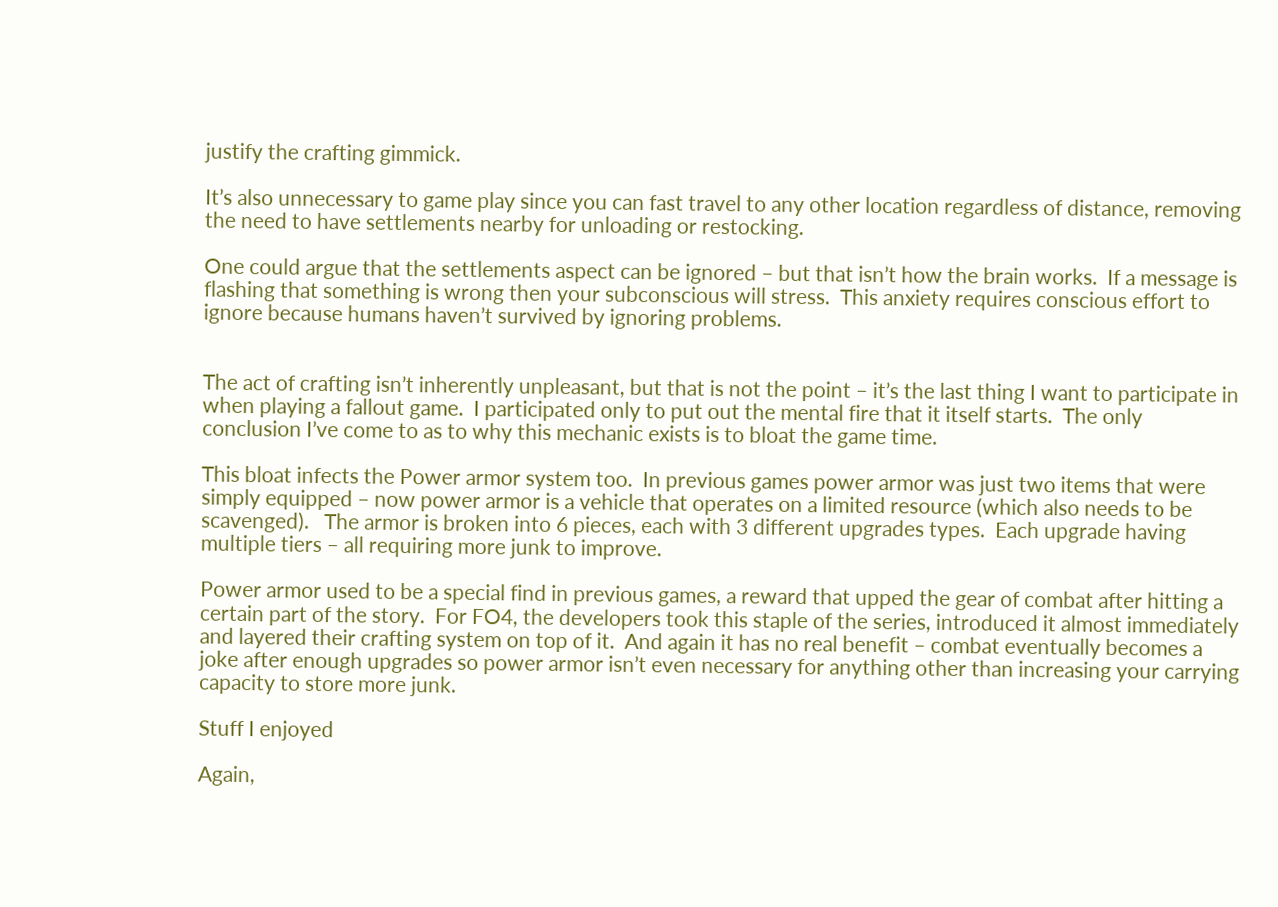justify the crafting gimmick.

It’s also unnecessary to game play since you can fast travel to any other location regardless of distance, removing the need to have settlements nearby for unloading or restocking.

One could argue that the settlements aspect can be ignored – but that isn’t how the brain works.  If a message is flashing that something is wrong then your subconscious will stress.  This anxiety requires conscious effort to ignore because humans haven’t survived by ignoring problems.


The act of crafting isn’t inherently unpleasant, but that is not the point – it’s the last thing I want to participate in when playing a fallout game.  I participated only to put out the mental fire that it itself starts.  The only conclusion I’ve come to as to why this mechanic exists is to bloat the game time.

This bloat infects the Power armor system too.  In previous games power armor was just two items that were simply equipped – now power armor is a vehicle that operates on a limited resource (which also needs to be scavenged).   The armor is broken into 6 pieces, each with 3 different upgrades types.  Each upgrade having multiple tiers – all requiring more junk to improve.

Power armor used to be a special find in previous games, a reward that upped the gear of combat after hitting a certain part of the story.  For FO4, the developers took this staple of the series, introduced it almost immediately and layered their crafting system on top of it.  And again it has no real benefit – combat eventually becomes a joke after enough upgrades so power armor isn’t even necessary for anything other than increasing your carrying capacity to store more junk.

Stuff I enjoyed

Again,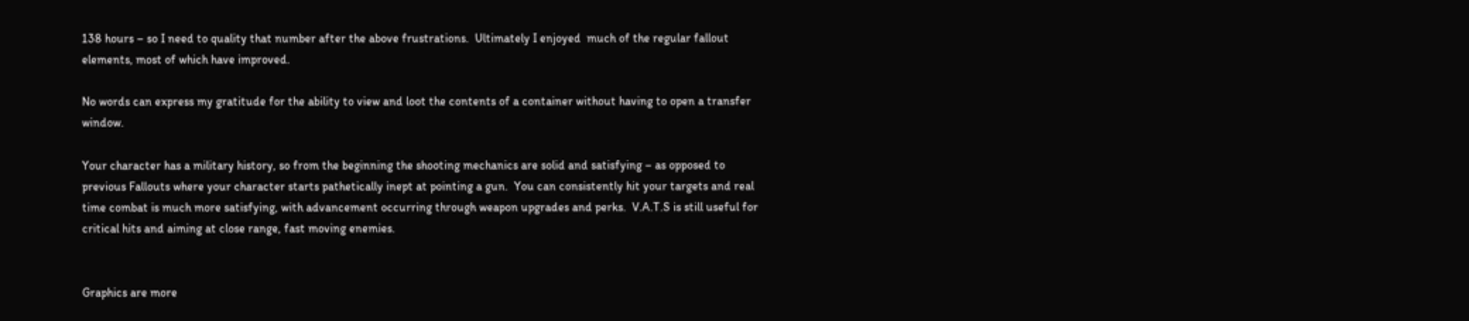138 hours – so I need to quality that number after the above frustrations.  Ultimately I enjoyed  much of the regular fallout elements, most of which have improved.

No words can express my gratitude for the ability to view and loot the contents of a container without having to open a transfer window.

Your character has a military history, so from the beginning the shooting mechanics are solid and satisfying – as opposed to previous Fallouts where your character starts pathetically inept at pointing a gun.  You can consistently hit your targets and real time combat is much more satisfying, with advancement occurring through weapon upgrades and perks.  V.A.T.S is still useful for critical hits and aiming at close range, fast moving enemies.


Graphics are more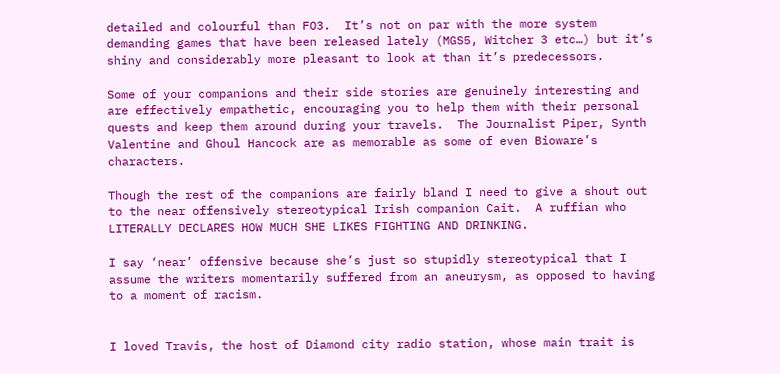detailed and colourful than FO3.  It’s not on par with the more system demanding games that have been released lately (MGS5, Witcher 3 etc…) but it’s shiny and considerably more pleasant to look at than it’s predecessors.

Some of your companions and their side stories are genuinely interesting and are effectively empathetic, encouraging you to help them with their personal quests and keep them around during your travels.  The Journalist Piper, Synth Valentine and Ghoul Hancock are as memorable as some of even Bioware’s characters.

Though the rest of the companions are fairly bland I need to give a shout out to the near offensively stereotypical Irish companion Cait.  A ruffian who LITERALLY DECLARES HOW MUCH SHE LIKES FIGHTING AND DRINKING.

I say ‘near’ offensive because she’s just so stupidly stereotypical that I assume the writers momentarily suffered from an aneurysm, as opposed to having to a moment of racism.


I loved Travis, the host of Diamond city radio station, whose main trait is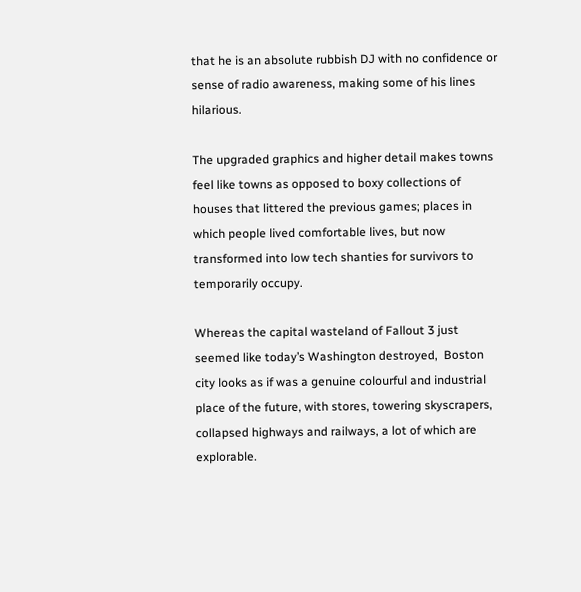that he is an absolute rubbish DJ with no confidence or sense of radio awareness, making some of his lines hilarious.

The upgraded graphics and higher detail makes towns feel like towns as opposed to boxy collections of houses that littered the previous games; places in which people lived comfortable lives, but now transformed into low tech shanties for survivors to temporarily occupy.

Whereas the capital wasteland of Fallout 3 just seemed like today’s Washington destroyed,  Boston city looks as if was a genuine colourful and industrial place of the future, with stores, towering skyscrapers, collapsed highways and railways, a lot of which are explorable.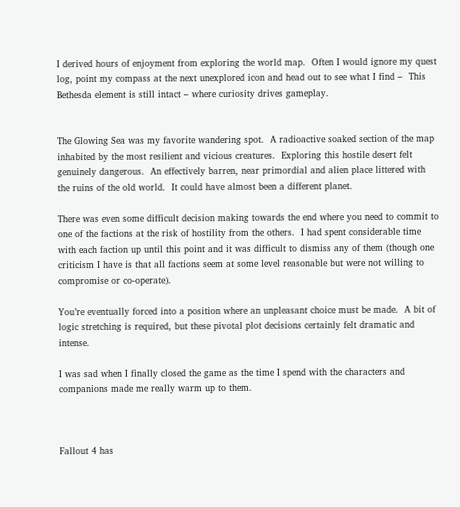I derived hours of enjoyment from exploring the world map.  Often I would ignore my quest log, point my compass at the next unexplored icon and head out to see what I find –  This Bethesda element is still intact – where curiosity drives gameplay.


The Glowing Sea was my favorite wandering spot.  A radioactive soaked section of the map inhabited by the most resilient and vicious creatures.  Exploring this hostile desert felt genuinely dangerous.  An effectively barren, near primordial and alien place littered with the ruins of the old world.  It could have almost been a different planet.

There was even some difficult decision making towards the end where you need to commit to one of the factions at the risk of hostility from the others.  I had spent considerable time with each faction up until this point and it was difficult to dismiss any of them (though one criticism I have is that all factions seem at some level reasonable but were not willing to compromise or co-operate).

You’re eventually forced into a position where an unpleasant choice must be made.  A bit of logic stretching is required, but these pivotal plot decisions certainly felt dramatic and intense.

I was sad when I finally closed the game as the time I spend with the characters and companions made me really warm up to them.



Fallout 4 has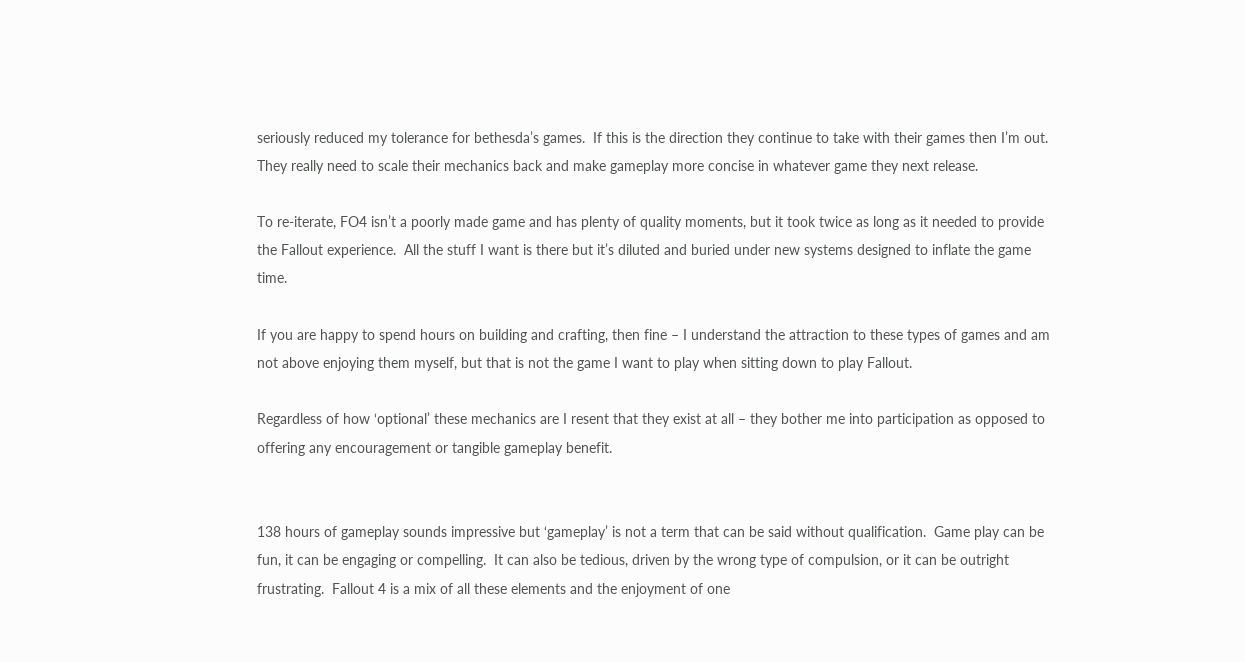seriously reduced my tolerance for bethesda’s games.  If this is the direction they continue to take with their games then I’m out. They really need to scale their mechanics back and make gameplay more concise in whatever game they next release.

To re-iterate, FO4 isn’t a poorly made game and has plenty of quality moments, but it took twice as long as it needed to provide the Fallout experience.  All the stuff I want is there but it’s diluted and buried under new systems designed to inflate the game time.

If you are happy to spend hours on building and crafting, then fine – I understand the attraction to these types of games and am not above enjoying them myself, but that is not the game I want to play when sitting down to play Fallout.

Regardless of how ‘optional’ these mechanics are I resent that they exist at all – they bother me into participation as opposed to offering any encouragement or tangible gameplay benefit.


138 hours of gameplay sounds impressive but ‘gameplay’ is not a term that can be said without qualification.  Game play can be fun, it can be engaging or compelling.  It can also be tedious, driven by the wrong type of compulsion, or it can be outright frustrating.  Fallout 4 is a mix of all these elements and the enjoyment of one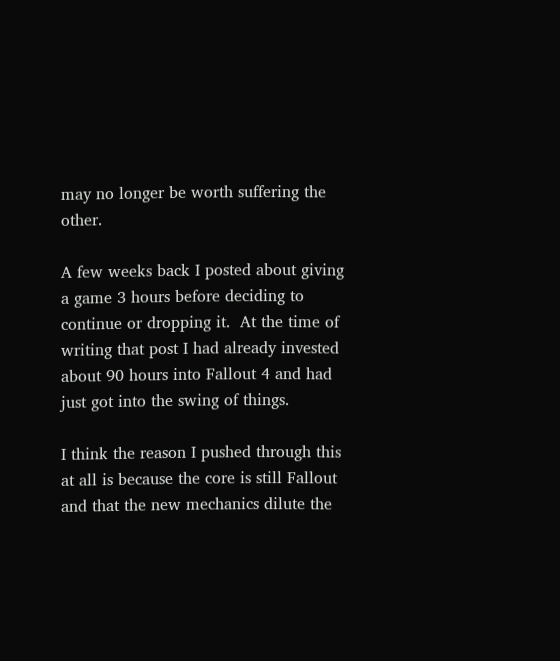may no longer be worth suffering the other.

A few weeks back I posted about giving a game 3 hours before deciding to continue or dropping it.  At the time of writing that post I had already invested about 90 hours into Fallout 4 and had just got into the swing of things.

I think the reason I pushed through this at all is because the core is still Fallout and that the new mechanics dilute the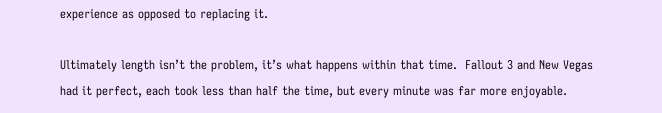experience as opposed to replacing it.

Ultimately length isn’t the problem, it’s what happens within that time.  Fallout 3 and New Vegas had it perfect, each took less than half the time, but every minute was far more enjoyable.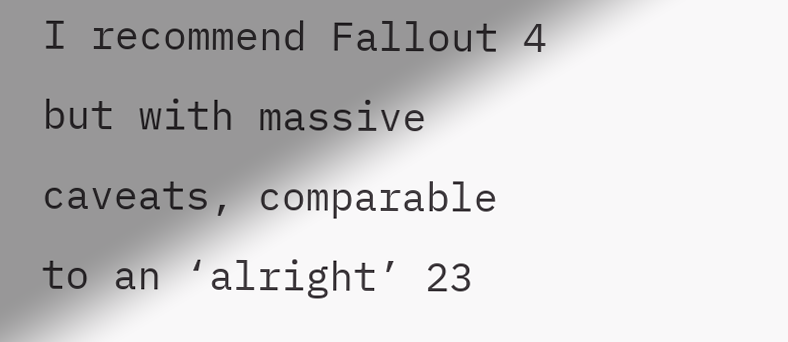I recommend Fallout 4 but with massive caveats, comparable to an ‘alright’ 23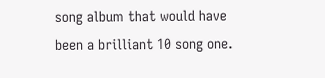song album that would have been a brilliant 10 song one.